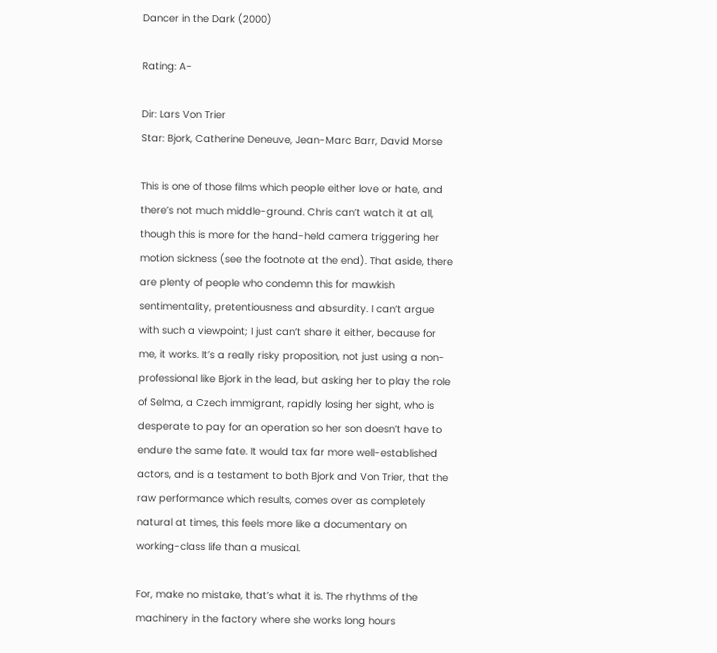Dancer in the Dark (2000)

Rating: A-

Dir: Lars Von Trier
Star: Bjork, Catherine Deneuve, Jean-Marc Barr, David Morse

This is one of those films which people either love or hate, and there’s not much middle-ground. Chris can’t watch it at all, though this is more for the hand-held camera triggering her motion sickness (see the footnote at the end). That aside, there are plenty of people who condemn this for mawkish sentimentality, pretentiousness and absurdity. I can’t argue with such a viewpoint; I just can’t share it either, because for me, it works. It’s a really risky proposition, not just using a non-professional like Bjork in the lead, but asking her to play the role of Selma, a Czech immigrant, rapidly losing her sight, who is desperate to pay for an operation so her son doesn’t have to endure the same fate. It would tax far more well-established actors, and is a testament to both Bjork and Von Trier, that the raw performance which results, comes over as completely natural at times, this feels more like a documentary on working-class life than a musical.

For, make no mistake, that’s what it is. The rhythms of the machinery in the factory where she works long hours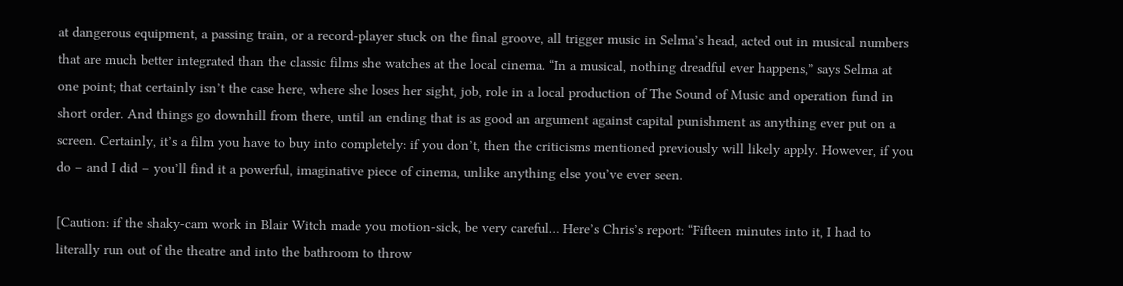at dangerous equipment, a passing train, or a record-player stuck on the final groove, all trigger music in Selma’s head, acted out in musical numbers that are much better integrated than the classic films she watches at the local cinema. “In a musical, nothing dreadful ever happens,” says Selma at one point; that certainly isn’t the case here, where she loses her sight, job, role in a local production of The Sound of Music and operation fund in short order. And things go downhill from there, until an ending that is as good an argument against capital punishment as anything ever put on a screen. Certainly, it’s a film you have to buy into completely: if you don’t, then the criticisms mentioned previously will likely apply. However, if you do – and I did – you’ll find it a powerful, imaginative piece of cinema, unlike anything else you’ve ever seen.

[Caution: if the shaky-cam work in Blair Witch made you motion-sick, be very careful… Here’s Chris’s report: “Fifteen minutes into it, I had to literally run out of the theatre and into the bathroom to throw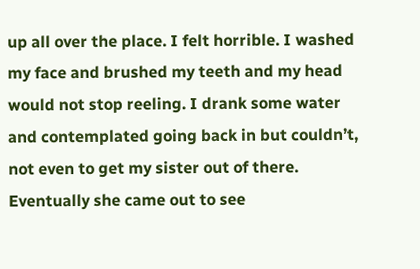up all over the place. I felt horrible. I washed my face and brushed my teeth and my head would not stop reeling. I drank some water and contemplated going back in but couldn’t, not even to get my sister out of there. Eventually she came out to see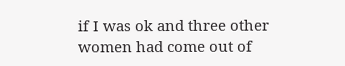if I was ok and three other women had come out of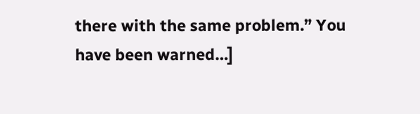there with the same problem.” You have been warned…]